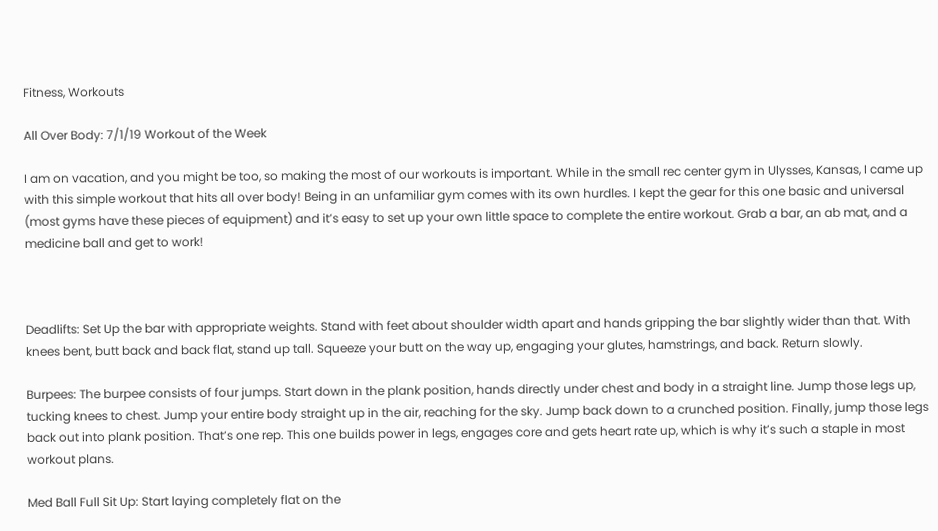Fitness, Workouts

All Over Body: 7/1/19 Workout of the Week

I am on vacation, and you might be too, so making the most of our workouts is important. While in the small rec center gym in Ulysses, Kansas, I came up with this simple workout that hits all over body! Being in an unfamiliar gym comes with its own hurdles. I kept the gear for this one basic and universal (most gyms have these pieces of equipment) and it’s easy to set up your own little space to complete the entire workout. Grab a bar, an ab mat, and a medicine ball and get to work!



Deadlifts: Set Up the bar with appropriate weights. Stand with feet about shoulder width apart and hands gripping the bar slightly wider than that. With knees bent, butt back and back flat, stand up tall. Squeeze your butt on the way up, engaging your glutes, hamstrings, and back. Return slowly.

Burpees: The burpee consists of four jumps. Start down in the plank position, hands directly under chest and body in a straight line. Jump those legs up, tucking knees to chest. Jump your entire body straight up in the air, reaching for the sky. Jump back down to a crunched position. Finally, jump those legs back out into plank position. That’s one rep. This one builds power in legs, engages core and gets heart rate up, which is why it’s such a staple in most workout plans.

Med Ball Full Sit Up: Start laying completely flat on the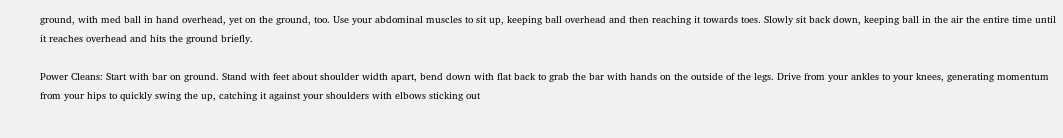ground, with med ball in hand overhead, yet on the ground, too. Use your abdominal muscles to sit up, keeping ball overhead and then reaching it towards toes. Slowly sit back down, keeping ball in the air the entire time until it reaches overhead and hits the ground briefly.

Power Cleans: Start with bar on ground. Stand with feet about shoulder width apart, bend down with flat back to grab the bar with hands on the outside of the legs. Drive from your ankles to your knees, generating momentum from your hips to quickly swing the up, catching it against your shoulders with elbows sticking out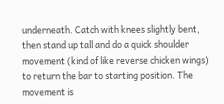underneath. Catch with knees slightly bent, then stand up tall and do a quick shoulder movement (kind of like reverse chicken wings) to return the bar to starting position. The movement is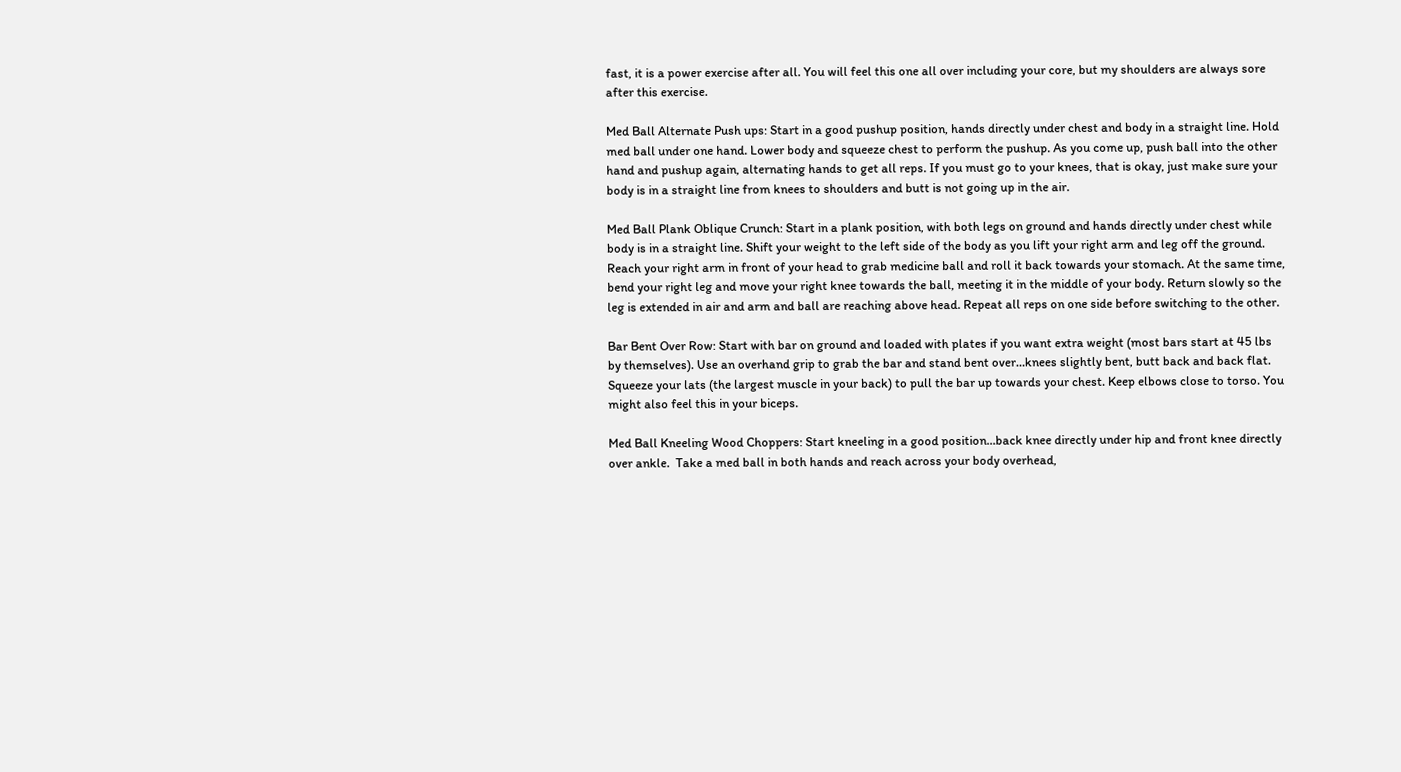fast, it is a power exercise after all. You will feel this one all over including your core, but my shoulders are always sore after this exercise.

Med Ball Alternate Push ups: Start in a good pushup position, hands directly under chest and body in a straight line. Hold med ball under one hand. Lower body and squeeze chest to perform the pushup. As you come up, push ball into the other hand and pushup again, alternating hands to get all reps. If you must go to your knees, that is okay, just make sure your body is in a straight line from knees to shoulders and butt is not going up in the air.

Med Ball Plank Oblique Crunch: Start in a plank position, with both legs on ground and hands directly under chest while body is in a straight line. Shift your weight to the left side of the body as you lift your right arm and leg off the ground. Reach your right arm in front of your head to grab medicine ball and roll it back towards your stomach. At the same time, bend your right leg and move your right knee towards the ball, meeting it in the middle of your body. Return slowly so the leg is extended in air and arm and ball are reaching above head. Repeat all reps on one side before switching to the other.

Bar Bent Over Row: Start with bar on ground and loaded with plates if you want extra weight (most bars start at 45 lbs by themselves). Use an overhand grip to grab the bar and stand bent over…knees slightly bent, butt back and back flat. Squeeze your lats (the largest muscle in your back) to pull the bar up towards your chest. Keep elbows close to torso. You might also feel this in your biceps.

Med Ball Kneeling Wood Choppers: Start kneeling in a good position…back knee directly under hip and front knee directly over ankle.  Take a med ball in both hands and reach across your body overhead,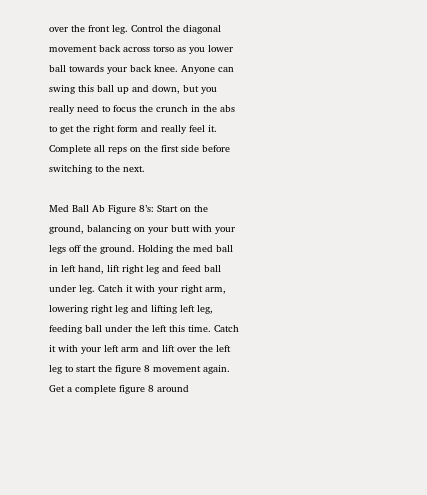over the front leg. Control the diagonal movement back across torso as you lower ball towards your back knee. Anyone can swing this ball up and down, but you really need to focus the crunch in the abs to get the right form and really feel it. Complete all reps on the first side before switching to the next.

Med Ball Ab Figure 8’s: Start on the ground, balancing on your butt with your legs off the ground. Holding the med ball in left hand, lift right leg and feed ball under leg. Catch it with your right arm, lowering right leg and lifting left leg, feeding ball under the left this time. Catch it with your left arm and lift over the left leg to start the figure 8 movement again. Get a complete figure 8 around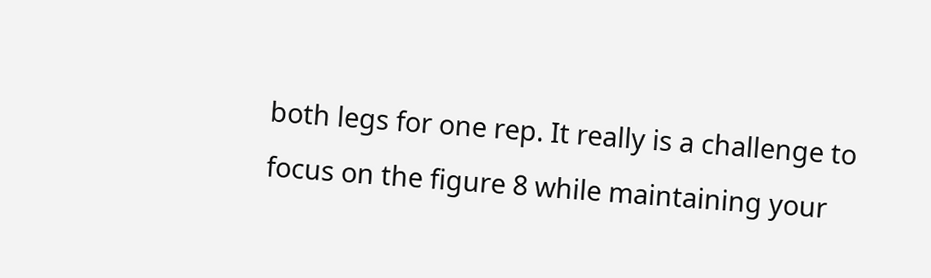both legs for one rep. It really is a challenge to focus on the figure 8 while maintaining your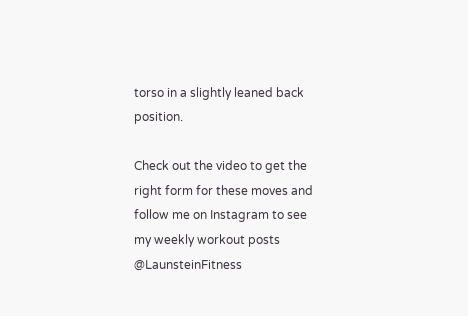torso in a slightly leaned back position.

Check out the video to get the right form for these moves and follow me on Instagram to see my weekly workout posts @LaunsteinFitness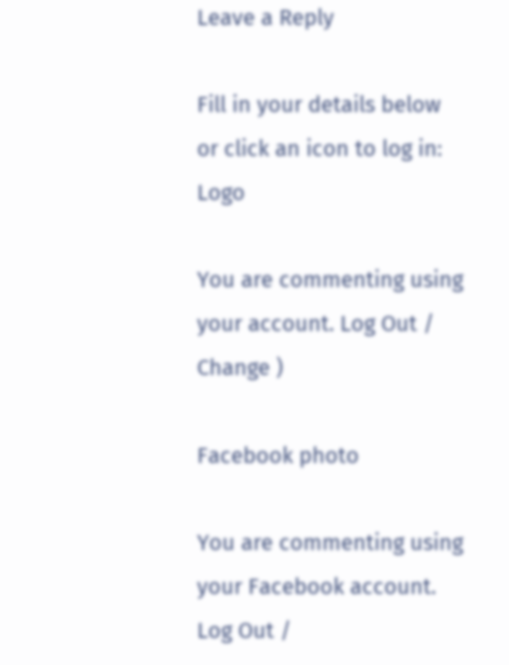Leave a Reply

Fill in your details below or click an icon to log in: Logo

You are commenting using your account. Log Out /  Change )

Facebook photo

You are commenting using your Facebook account. Log Out /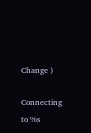Change )

Connecting to %s